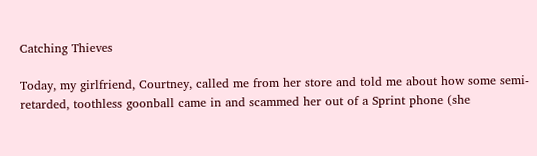Catching Thieves

Today, my girlfriend, Courtney, called me from her store and told me about how some semi-retarded, toothless goonball came in and scammed her out of a Sprint phone (she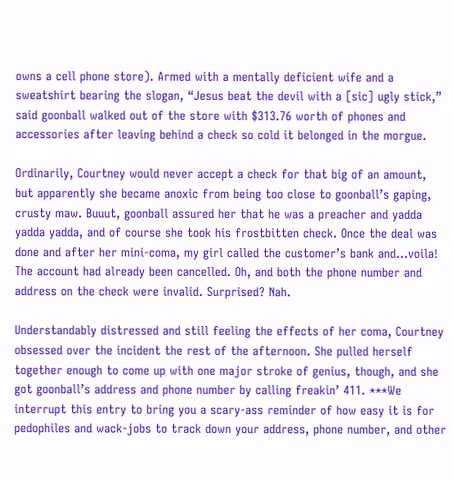owns a cell phone store). Armed with a mentally deficient wife and a sweatshirt bearing the slogan, “Jesus beat the devil with a [sic] ugly stick,” said goonball walked out of the store with $313.76 worth of phones and accessories after leaving behind a check so cold it belonged in the morgue.

Ordinarily, Courtney would never accept a check for that big of an amount, but apparently she became anoxic from being too close to goonball’s gaping, crusty maw. Buuut, goonball assured her that he was a preacher and yadda yadda yadda, and of course she took his frostbitten check. Once the deal was done and after her mini-coma, my girl called the customer’s bank and…voila! The account had already been cancelled. Oh, and both the phone number and address on the check were invalid. Surprised? Nah.

Understandably distressed and still feeling the effects of her coma, Courtney obsessed over the incident the rest of the afternoon. She pulled herself together enough to come up with one major stroke of genius, though, and she got goonball’s address and phone number by calling freakin’ 411. ***We interrupt this entry to bring you a scary-ass reminder of how easy it is for pedophiles and wack-jobs to track down your address, phone number, and other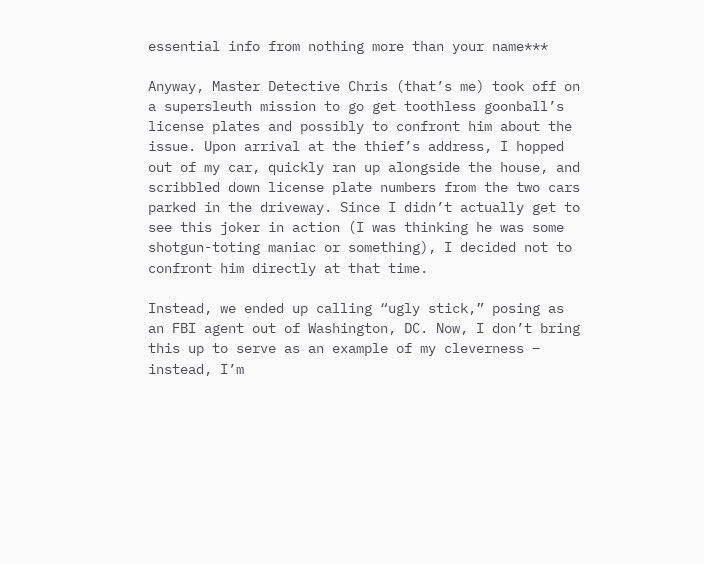essential info from nothing more than your name***

Anyway, Master Detective Chris (that’s me) took off on a supersleuth mission to go get toothless goonball’s license plates and possibly to confront him about the issue. Upon arrival at the thief’s address, I hopped out of my car, quickly ran up alongside the house, and scribbled down license plate numbers from the two cars parked in the driveway. Since I didn’t actually get to see this joker in action (I was thinking he was some shotgun-toting maniac or something), I decided not to confront him directly at that time.

Instead, we ended up calling “ugly stick,” posing as an FBI agent out of Washington, DC. Now, I don’t bring this up to serve as an example of my cleverness – instead, I’m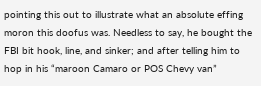pointing this out to illustrate what an absolute effing moron this doofus was. Needless to say, he bought the FBI bit hook, line, and sinker; and after telling him to hop in his “maroon Camaro or POS Chevy van”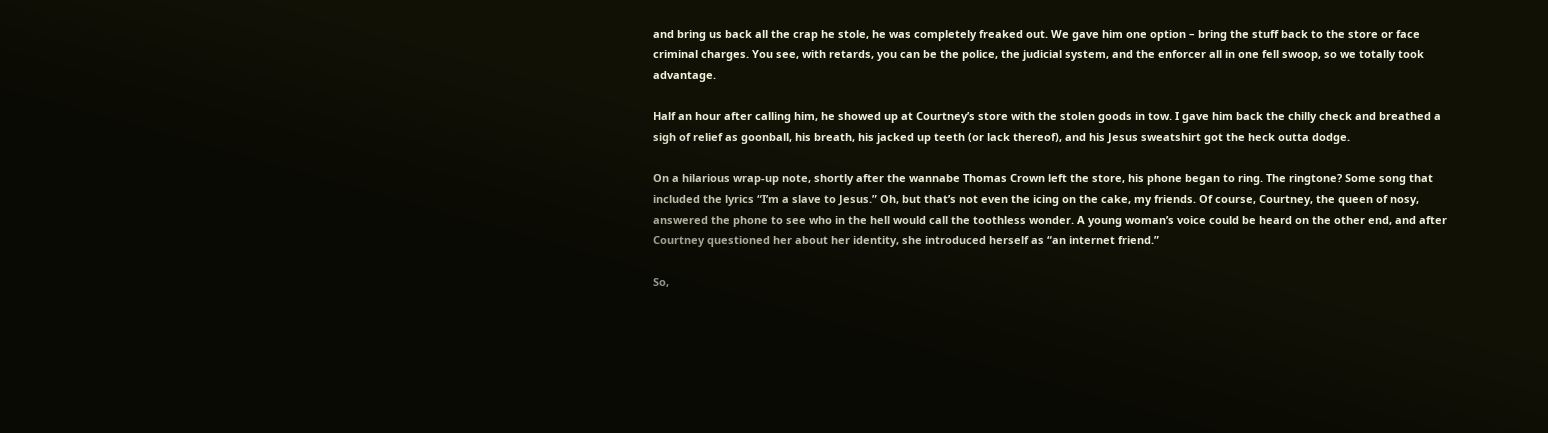and bring us back all the crap he stole, he was completely freaked out. We gave him one option – bring the stuff back to the store or face criminal charges. You see, with retards, you can be the police, the judicial system, and the enforcer all in one fell swoop, so we totally took advantage.

Half an hour after calling him, he showed up at Courtney’s store with the stolen goods in tow. I gave him back the chilly check and breathed a sigh of relief as goonball, his breath, his jacked up teeth (or lack thereof), and his Jesus sweatshirt got the heck outta dodge.

On a hilarious wrap-up note, shortly after the wannabe Thomas Crown left the store, his phone began to ring. The ringtone? Some song that included the lyrics “I’m a slave to Jesus.” Oh, but that’s not even the icing on the cake, my friends. Of course, Courtney, the queen of nosy, answered the phone to see who in the hell would call the toothless wonder. A young woman’s voice could be heard on the other end, and after Courtney questioned her about her identity, she introduced herself as “an internet friend.”

So,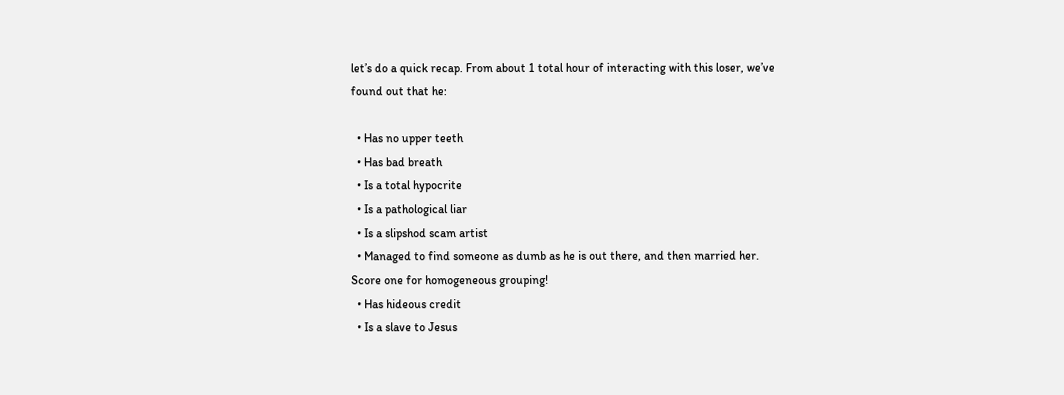let’s do a quick recap. From about 1 total hour of interacting with this loser, we’ve found out that he:

  • Has no upper teeth
  • Has bad breath
  • Is a total hypocrite
  • Is a pathological liar
  • Is a slipshod scam artist
  • Managed to find someone as dumb as he is out there, and then married her. Score one for homogeneous grouping!
  • Has hideous credit
  • Is a slave to Jesus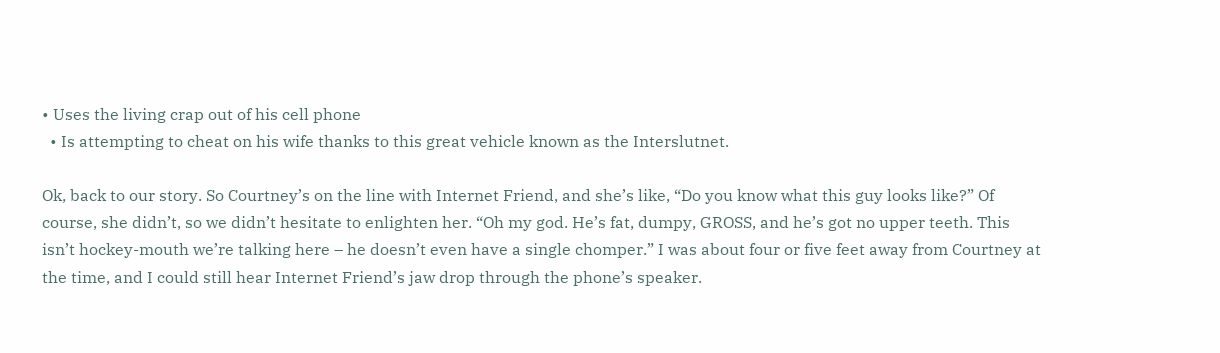• Uses the living crap out of his cell phone
  • Is attempting to cheat on his wife thanks to this great vehicle known as the Interslutnet.

Ok, back to our story. So Courtney’s on the line with Internet Friend, and she’s like, “Do you know what this guy looks like?” Of course, she didn’t, so we didn’t hesitate to enlighten her. “Oh my god. He’s fat, dumpy, GROSS, and he’s got no upper teeth. This isn’t hockey-mouth we’re talking here – he doesn’t even have a single chomper.” I was about four or five feet away from Courtney at the time, and I could still hear Internet Friend’s jaw drop through the phone’s speaker.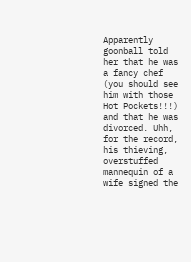Apparently goonball told her that he was a fancy chef (you should see him with those Hot Pockets!!!) and that he was divorced. Uhh, for the record, his thieving, overstuffed mannequin of a wife signed the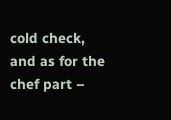cold check, and as for the chef part –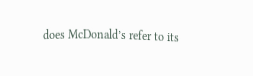does McDonald’s refer to its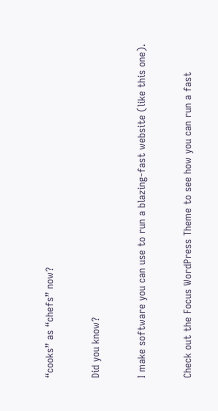“cooks” as “chefs” now?

Did you know?

I make software you can use to run a blazing-fast website (like this one).

Check out the Focus WordPress Theme to see how you can run a fast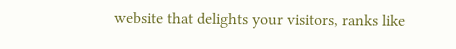website that delights your visitors, ranks like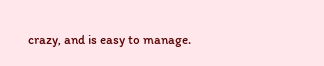crazy, and is easy to manage.